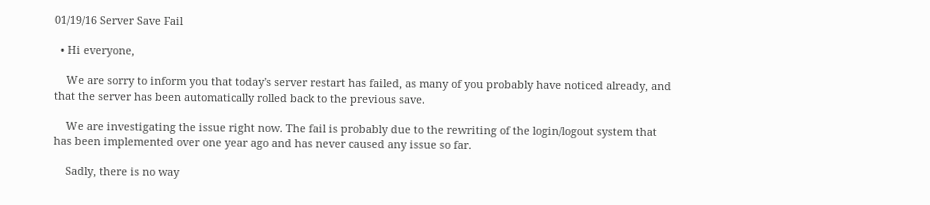01/19/16 Server Save Fail

  • Hi everyone,

    We are sorry to inform you that today's server restart has failed, as many of you probably have noticed already, and that the server has been automatically rolled back to the previous save.

    We are investigating the issue right now. The fail is probably due to the rewriting of the login/logout system that has been implemented over one year ago and has never caused any issue so far.

    Sadly, there is no way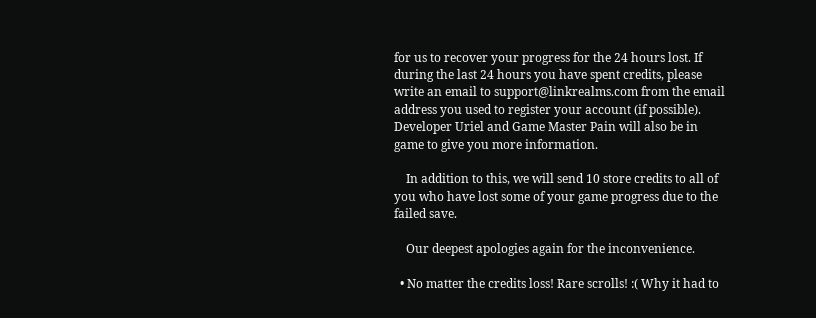for us to recover your progress for the 24 hours lost. If during the last 24 hours you have spent credits, please write an email to support@linkrealms.com from the email address you used to register your account (if possible). Developer Uriel and Game Master Pain will also be in game to give you more information.

    In addition to this, we will send 10 store credits to all of you who have lost some of your game progress due to the failed save.

    Our deepest apologies again for the inconvenience.

  • No matter the credits loss! Rare scrolls! :( Why it had to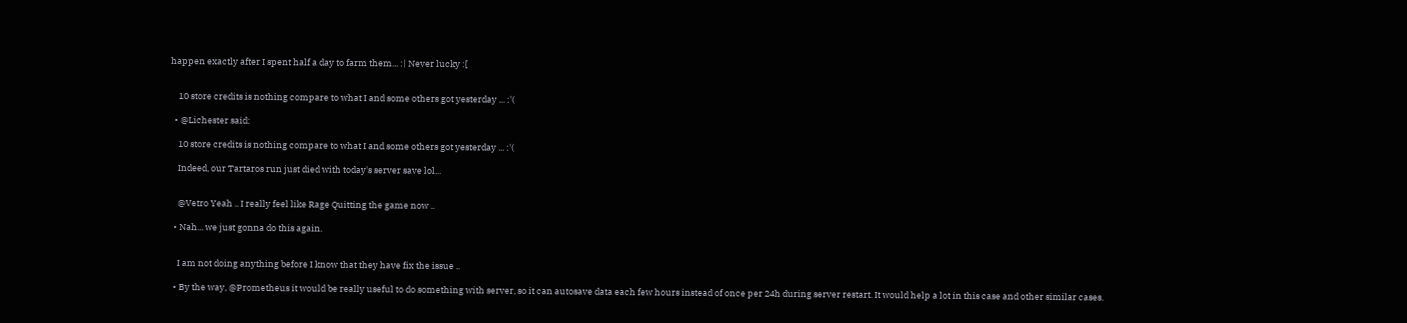happen exactly after I spent half a day to farm them... :| Never lucky :[


    10 store credits is nothing compare to what I and some others got yesterday ... :'(

  • @Lichester said:

    10 store credits is nothing compare to what I and some others got yesterday ... :'(

    Indeed, our Tartaros run just died with today's server save lol...


    @Vetro Yeah .. I really feel like Rage Quitting the game now ..

  • Nah... we just gonna do this again.


    I am not doing anything before I know that they have fix the issue ..

  • By the way, @Prometheus it would be really useful to do something with server, so it can autosave data each few hours instead of once per 24h during server restart. It would help a lot in this case and other similar cases.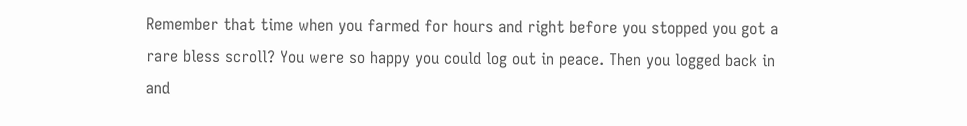Remember that time when you farmed for hours and right before you stopped you got a rare bless scroll? You were so happy you could log out in peace. Then you logged back in and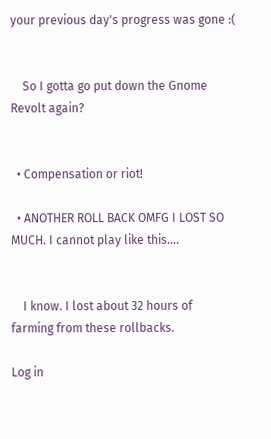your previous day's progress was gone :(


    So I gotta go put down the Gnome Revolt again?


  • Compensation or riot!

  • ANOTHER ROLL BACK OMFG I LOST SO MUCH. I cannot play like this....


    I know. I lost about 32 hours of farming from these rollbacks.

Log in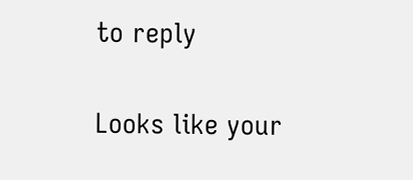to reply

Looks like your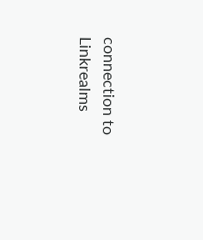connection to Linkrealms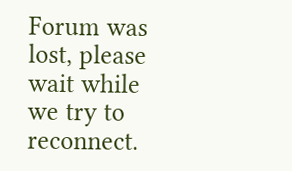Forum was lost, please wait while we try to reconnect.